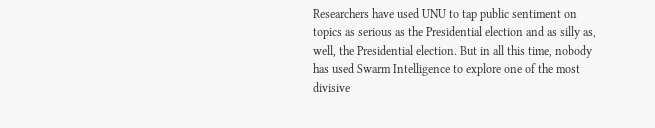Researchers have used UNU to tap public sentiment on topics as serious as the Presidential election and as silly as, well, the Presidential election. But in all this time, nobody has used Swarm Intelligence to explore one of the most divisive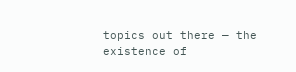topics out there — the existence of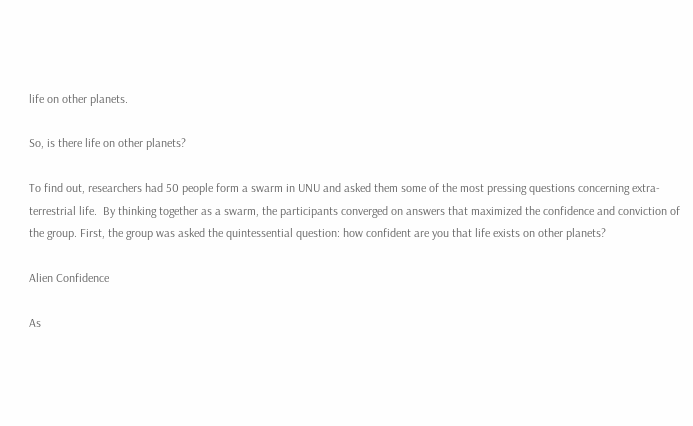life on other planets.

So, is there life on other planets?

To find out, researchers had 50 people form a swarm in UNU and asked them some of the most pressing questions concerning extra-terrestrial life.  By thinking together as a swarm, the participants converged on answers that maximized the confidence and conviction of the group. First, the group was asked the quintessential question: how confident are you that life exists on other planets?

Alien Confidence

As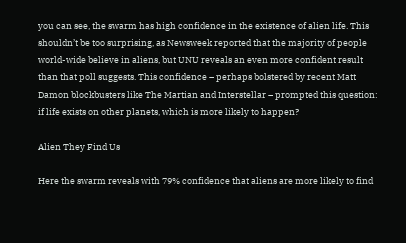you can see, the swarm has high confidence in the existence of alien life. This shouldn’t be too surprising, as Newsweek reported that the majority of people world-wide believe in aliens, but UNU reveals an even more confident result than that poll suggests. This confidence – perhaps bolstered by recent Matt Damon blockbusters like The Martian and Interstellar – prompted this question: if life exists on other planets, which is more likely to happen?

Alien They Find Us

Here the swarm reveals with 79% confidence that aliens are more likely to find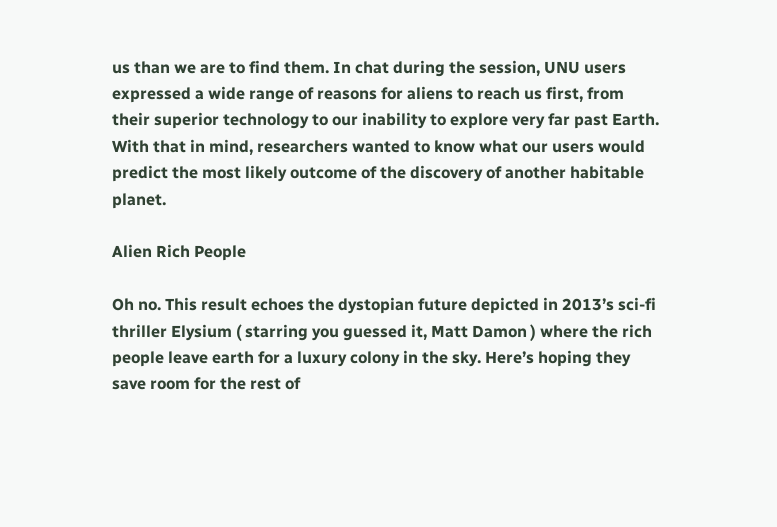us than we are to find them. In chat during the session, UNU users expressed a wide range of reasons for aliens to reach us first, from their superior technology to our inability to explore very far past Earth. With that in mind, researchers wanted to know what our users would predict the most likely outcome of the discovery of another habitable planet.

Alien Rich People

Oh no. This result echoes the dystopian future depicted in 2013’s sci-fi thriller Elysium ( starring you guessed it, Matt Damon ) where the rich people leave earth for a luxury colony in the sky. Here’s hoping they save room for the rest of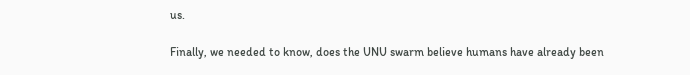us.

Finally, we needed to know, does the UNU swarm believe humans have already been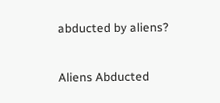abducted by aliens?

Aliens Abducted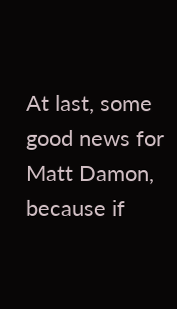At last, some good news for Matt Damon, because if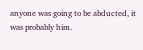anyone was going to be abducted, it was probably him.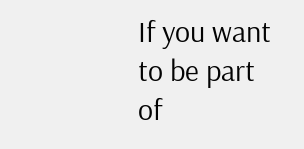If you want to be part of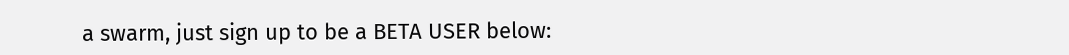a swarm, just sign up to be a BETA USER below: